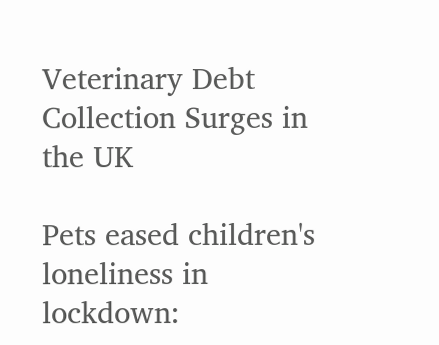Veterinary Debt Collection Surges in the UK

Pets eased children's loneliness in lockdown: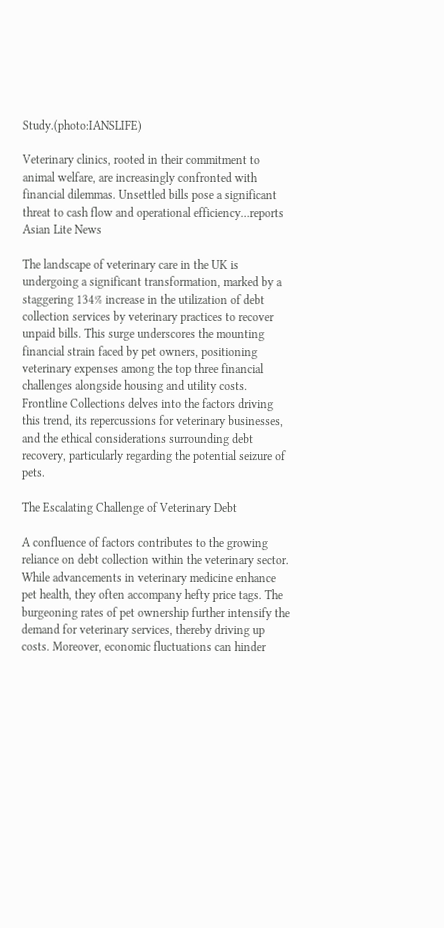Study.(photo:IANSLIFE)

Veterinary clinics, rooted in their commitment to animal welfare, are increasingly confronted with financial dilemmas. Unsettled bills pose a significant threat to cash flow and operational efficiency…reports Asian Lite News

The landscape of veterinary care in the UK is undergoing a significant transformation, marked by a staggering 134% increase in the utilization of debt collection services by veterinary practices to recover unpaid bills. This surge underscores the mounting financial strain faced by pet owners, positioning veterinary expenses among the top three financial challenges alongside housing and utility costs. Frontline Collections delves into the factors driving this trend, its repercussions for veterinary businesses, and the ethical considerations surrounding debt recovery, particularly regarding the potential seizure of pets.

The Escalating Challenge of Veterinary Debt

A confluence of factors contributes to the growing reliance on debt collection within the veterinary sector. While advancements in veterinary medicine enhance pet health, they often accompany hefty price tags. The burgeoning rates of pet ownership further intensify the demand for veterinary services, thereby driving up costs. Moreover, economic fluctuations can hinder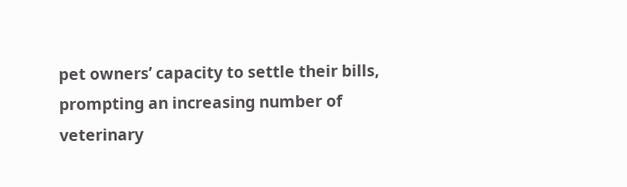pet owners’ capacity to settle their bills, prompting an increasing number of veterinary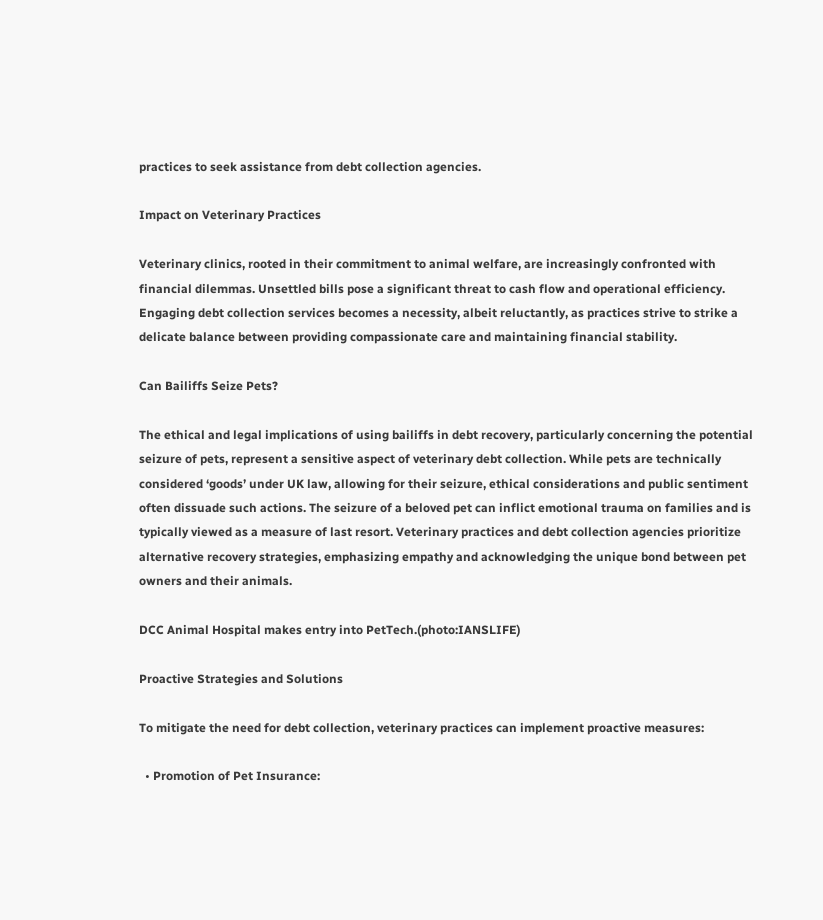practices to seek assistance from debt collection agencies.

Impact on Veterinary Practices

Veterinary clinics, rooted in their commitment to animal welfare, are increasingly confronted with financial dilemmas. Unsettled bills pose a significant threat to cash flow and operational efficiency. Engaging debt collection services becomes a necessity, albeit reluctantly, as practices strive to strike a delicate balance between providing compassionate care and maintaining financial stability.

Can Bailiffs Seize Pets?

The ethical and legal implications of using bailiffs in debt recovery, particularly concerning the potential seizure of pets, represent a sensitive aspect of veterinary debt collection. While pets are technically considered ‘goods’ under UK law, allowing for their seizure, ethical considerations and public sentiment often dissuade such actions. The seizure of a beloved pet can inflict emotional trauma on families and is typically viewed as a measure of last resort. Veterinary practices and debt collection agencies prioritize alternative recovery strategies, emphasizing empathy and acknowledging the unique bond between pet owners and their animals.

DCC Animal Hospital makes entry into PetTech.(photo:IANSLIFE)

Proactive Strategies and Solutions

To mitigate the need for debt collection, veterinary practices can implement proactive measures:

  • Promotion of Pet Insurance: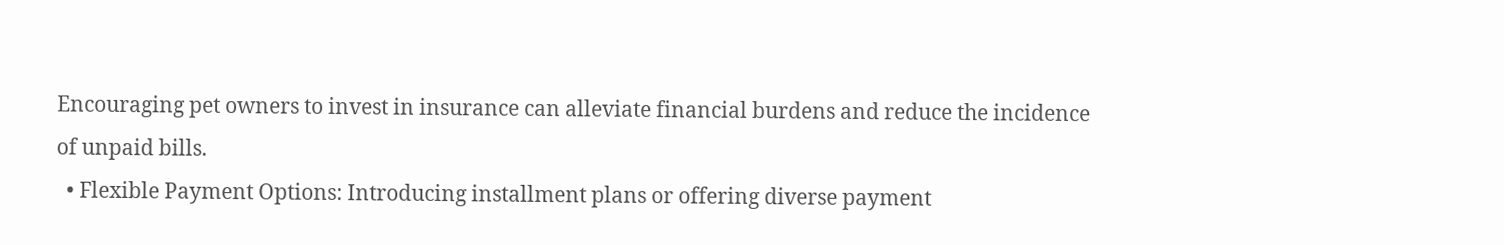Encouraging pet owners to invest in insurance can alleviate financial burdens and reduce the incidence of unpaid bills.
  • Flexible Payment Options: Introducing installment plans or offering diverse payment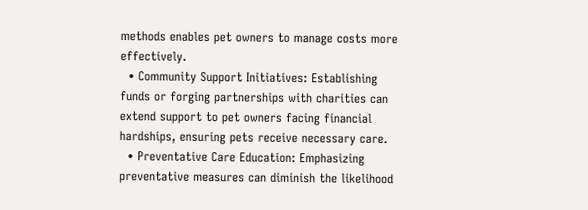methods enables pet owners to manage costs more effectively.
  • Community Support Initiatives: Establishing funds or forging partnerships with charities can extend support to pet owners facing financial hardships, ensuring pets receive necessary care.
  • Preventative Care Education: Emphasizing preventative measures can diminish the likelihood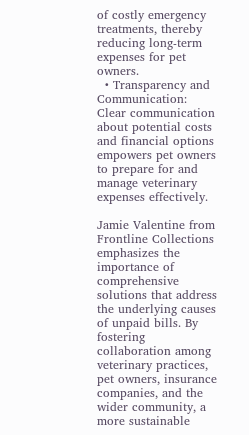of costly emergency treatments, thereby reducing long-term expenses for pet owners.
  • Transparency and Communication: Clear communication about potential costs and financial options empowers pet owners to prepare for and manage veterinary expenses effectively.

Jamie Valentine from Frontline Collections emphasizes the importance of comprehensive solutions that address the underlying causes of unpaid bills. By fostering collaboration among veterinary practices, pet owners, insurance companies, and the wider community, a more sustainable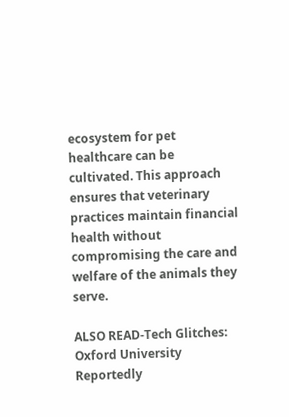ecosystem for pet healthcare can be cultivated. This approach ensures that veterinary practices maintain financial health without compromising the care and welfare of the animals they serve.

ALSO READ-Tech Glitches: Oxford University Reportedly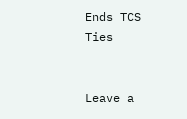Ends TCS Ties


Leave a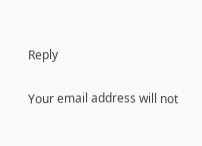Reply

Your email address will not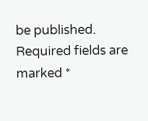be published. Required fields are marked *